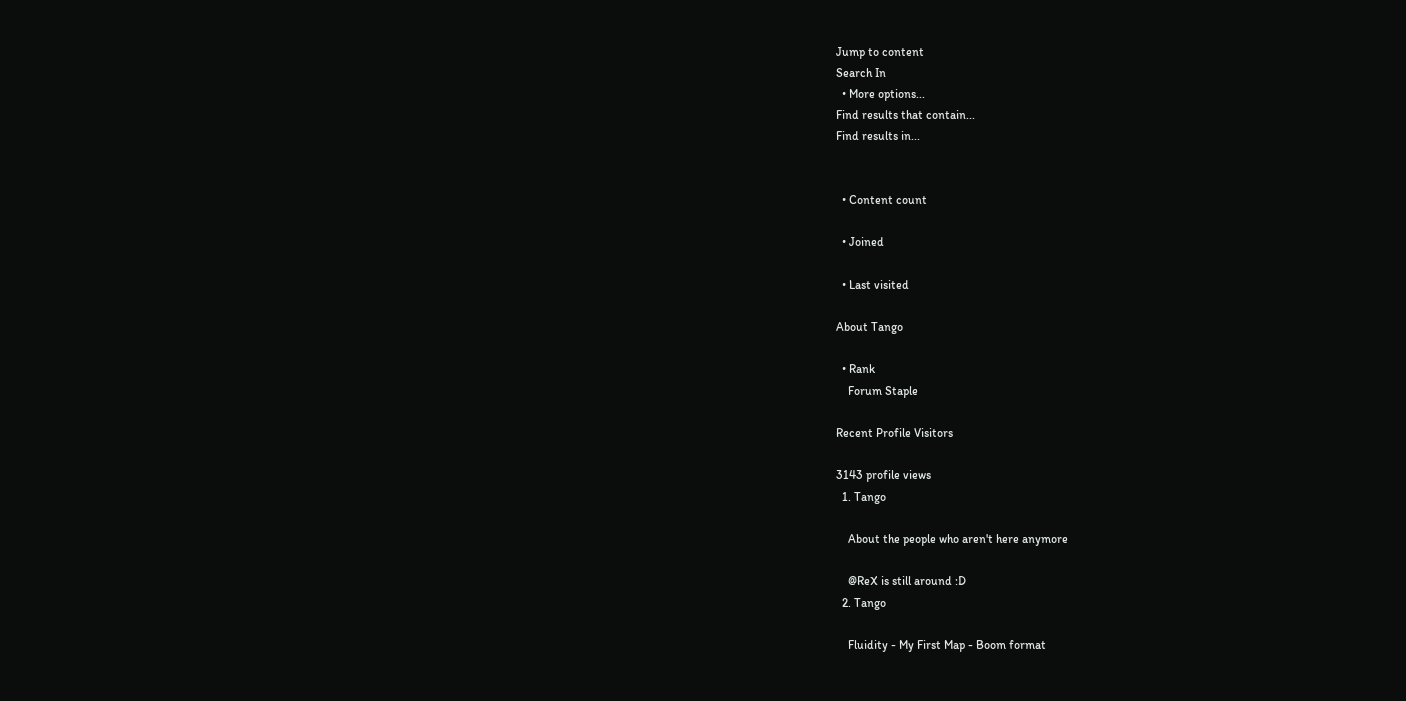Jump to content
Search In
  • More options...
Find results that contain...
Find results in...


  • Content count

  • Joined

  • Last visited

About Tango

  • Rank
    Forum Staple

Recent Profile Visitors

3143 profile views
  1. Tango

    About the people who aren't here anymore

    @ReX is still around :D
  2. Tango

    Fluidity - My First Map - Boom format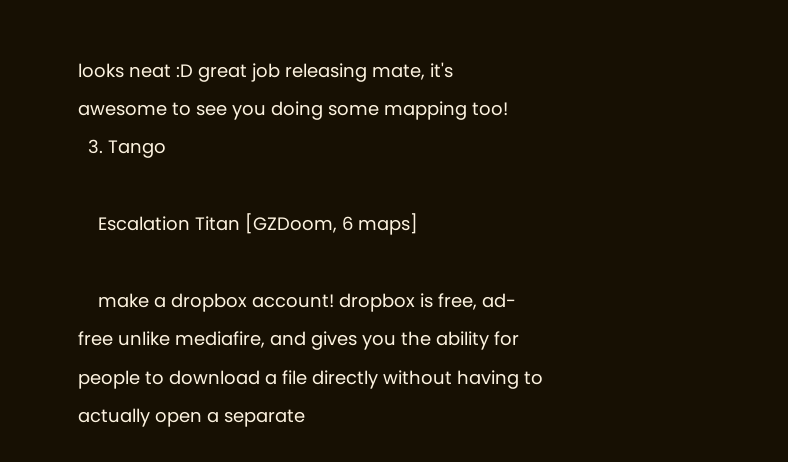looks neat :D great job releasing mate, it's awesome to see you doing some mapping too!
  3. Tango

    Escalation Titan [GZDoom, 6 maps]

    make a dropbox account! dropbox is free, ad-free unlike mediafire, and gives you the ability for people to download a file directly without having to actually open a separate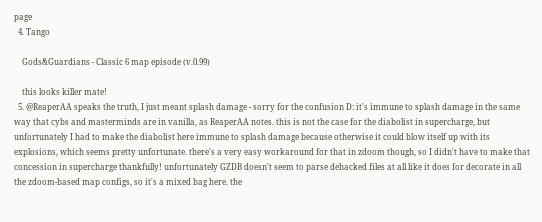page
  4. Tango

    Gods&Guardians - Classic 6 map episode (v.0.99)

    this looks killer mate!
  5. @ReaperAA speaks the truth, I just meant splash damage - sorry for the confusion D: it's immune to splash damage in the same way that cybs and masterminds are in vanilla, as ReaperAA notes. this is not the case for the diabolist in supercharge, but unfortunately I had to make the diabolist here immune to splash damage because otherwise it could blow itself up with its explosions, which seems pretty unfortunate. there's a very easy workaround for that in zdoom though, so I didn't have to make that concession in supercharge thankfully! unfortunately GZDB doesn't seem to parse dehacked files at all like it does for decorate in all the zdoom-based map configs, so it's a mixed bag here. the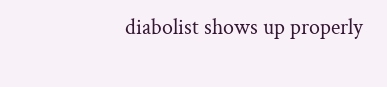diabolist shows up properly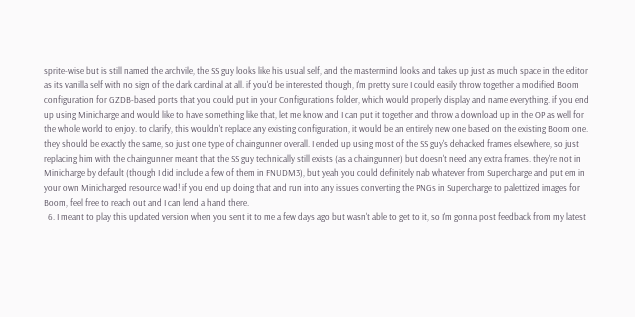sprite-wise but is still named the archvile, the SS guy looks like his usual self, and the mastermind looks and takes up just as much space in the editor as its vanilla self with no sign of the dark cardinal at all. if you'd be interested though, I'm pretty sure I could easily throw together a modified Boom configuration for GZDB-based ports that you could put in your Configurations folder, which would properly display and name everything. if you end up using Minicharge and would like to have something like that, let me know and I can put it together and throw a download up in the OP as well for the whole world to enjoy. to clarify, this wouldn't replace any existing configuration, it would be an entirely new one based on the existing Boom one. they should be exactly the same, so just one type of chaingunner overall. I ended up using most of the SS guy's dehacked frames elsewhere, so just replacing him with the chaingunner meant that the SS guy technically still exists (as a chaingunner) but doesn't need any extra frames. they're not in Minicharge by default (though I did include a few of them in FNUDM3), but yeah you could definitely nab whatever from Supercharge and put em in your own Minicharged resource wad! if you end up doing that and run into any issues converting the PNGs in Supercharge to palettized images for Boom, feel free to reach out and I can lend a hand there.
  6. I meant to play this updated version when you sent it to me a few days ago but wasn't able to get to it, so I'm gonna post feedback from my latest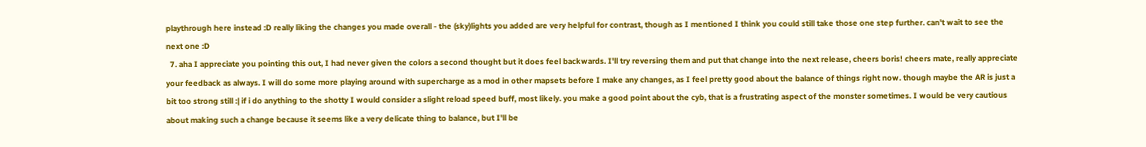playthrough here instead :D really liking the changes you made overall - the (sky)lights you added are very helpful for contrast, though as I mentioned I think you could still take those one step further. can't wait to see the next one :D
  7. aha I appreciate you pointing this out, I had never given the colors a second thought but it does feel backwards. I'll try reversing them and put that change into the next release, cheers boris! cheers mate, really appreciate your feedback as always. I will do some more playing around with supercharge as a mod in other mapsets before I make any changes, as I feel pretty good about the balance of things right now. though maybe the AR is just a bit too strong still :| if i do anything to the shotty I would consider a slight reload speed buff, most likely. you make a good point about the cyb, that is a frustrating aspect of the monster sometimes. I would be very cautious about making such a change because it seems like a very delicate thing to balance, but I'll be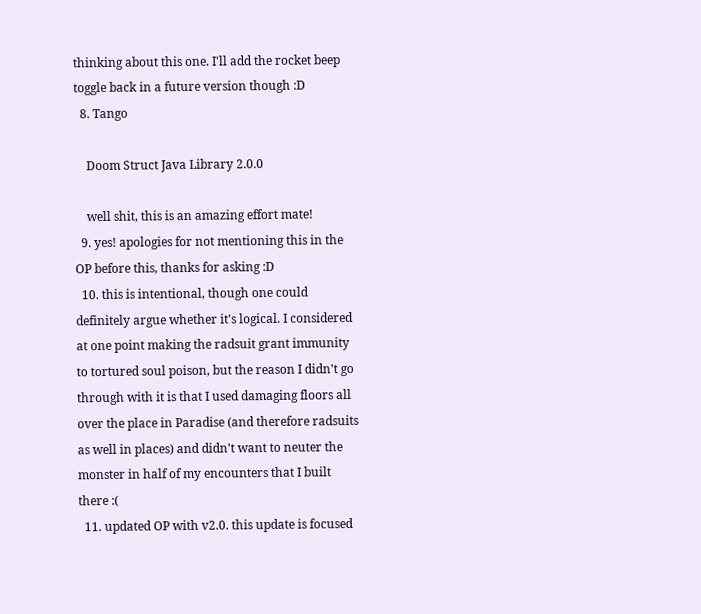thinking about this one. I'll add the rocket beep toggle back in a future version though :D
  8. Tango

    Doom Struct Java Library 2.0.0

    well shit, this is an amazing effort mate!
  9. yes! apologies for not mentioning this in the OP before this, thanks for asking :D
  10. this is intentional, though one could definitely argue whether it's logical. I considered at one point making the radsuit grant immunity to tortured soul poison, but the reason I didn't go through with it is that I used damaging floors all over the place in Paradise (and therefore radsuits as well in places) and didn't want to neuter the monster in half of my encounters that I built there :(
  11. updated OP with v2.0. this update is focused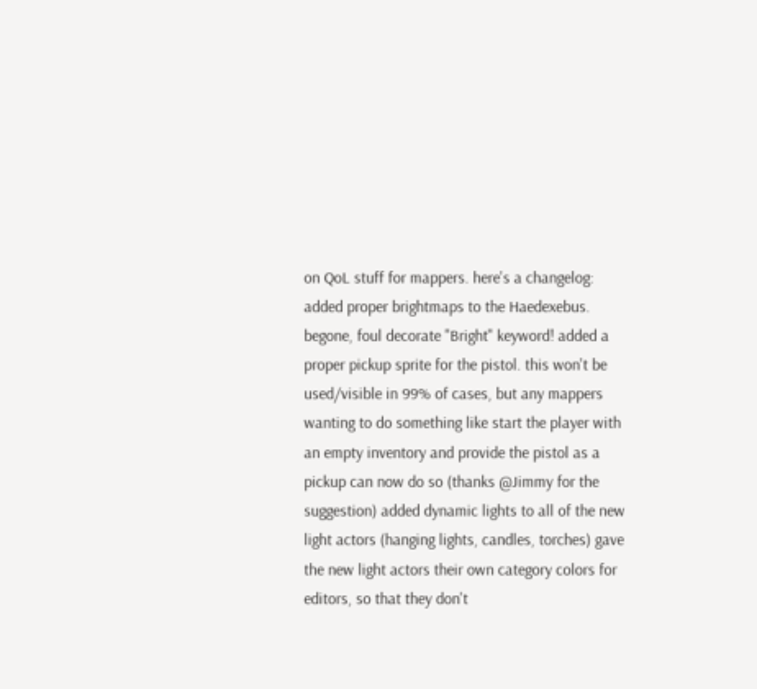on QoL stuff for mappers. here's a changelog: added proper brightmaps to the Haedexebus. begone, foul decorate "Bright" keyword! added a proper pickup sprite for the pistol. this won't be used/visible in 99% of cases, but any mappers wanting to do something like start the player with an empty inventory and provide the pistol as a pickup can now do so (thanks @Jimmy for the suggestion) added dynamic lights to all of the new light actors (hanging lights, candles, torches) gave the new light actors their own category colors for editors, so that they don't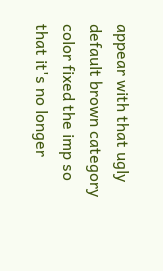appear with that ugly default brown category color fixed the imp so that it's no longer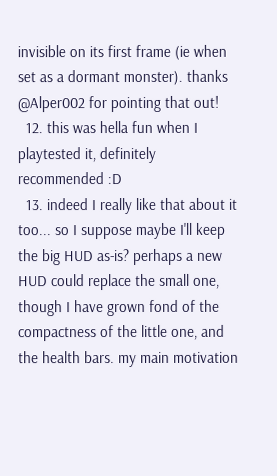invisible on its first frame (ie when set as a dormant monster). thanks @Alper002 for pointing that out!
  12. this was hella fun when I playtested it, definitely recommended :D
  13. indeed I really like that about it too... so I suppose maybe I'll keep the big HUD as-is? perhaps a new HUD could replace the small one, though I have grown fond of the compactness of the little one, and the health bars. my main motivation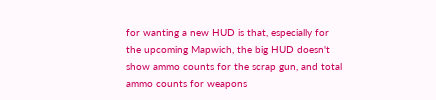for wanting a new HUD is that, especially for the upcoming Mapwich, the big HUD doesn't show ammo counts for the scrap gun, and total ammo counts for weapons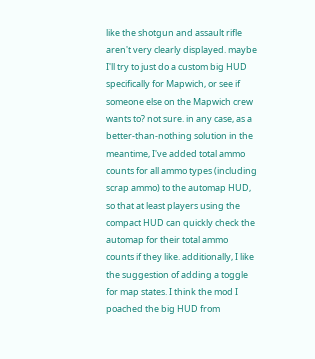like the shotgun and assault rifle aren't very clearly displayed. maybe I'll try to just do a custom big HUD specifically for Mapwich, or see if someone else on the Mapwich crew wants to? not sure. in any case, as a better-than-nothing solution in the meantime, I've added total ammo counts for all ammo types (including scrap ammo) to the automap HUD, so that at least players using the compact HUD can quickly check the automap for their total ammo counts if they like. additionally, I like the suggestion of adding a toggle for map states. I think the mod I poached the big HUD from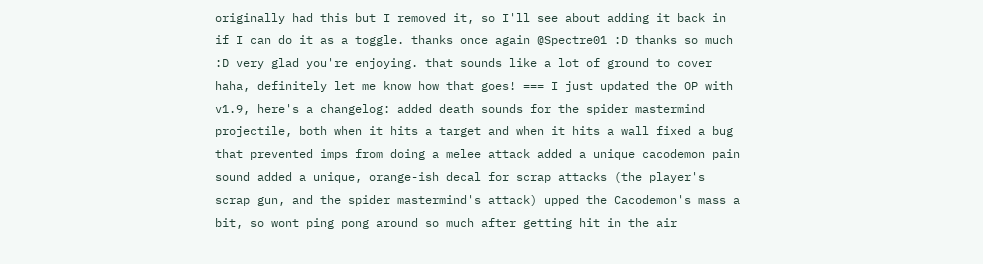originally had this but I removed it, so I'll see about adding it back in if I can do it as a toggle. thanks once again @Spectre01 :D thanks so much :D very glad you're enjoying. that sounds like a lot of ground to cover haha, definitely let me know how that goes! === I just updated the OP with v1.9, here's a changelog: added death sounds for the spider mastermind projectile, both when it hits a target and when it hits a wall fixed a bug that prevented imps from doing a melee attack added a unique cacodemon pain sound added a unique, orange-ish decal for scrap attacks (the player's scrap gun, and the spider mastermind's attack) upped the Cacodemon's mass a bit, so wont ping pong around so much after getting hit in the air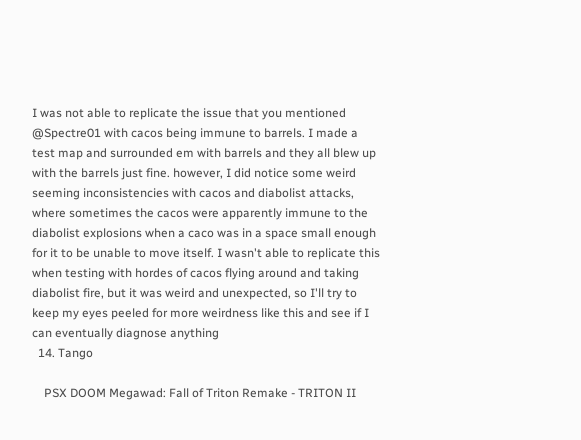I was not able to replicate the issue that you mentioned @Spectre01 with cacos being immune to barrels. I made a test map and surrounded em with barrels and they all blew up with the barrels just fine. however, I did notice some weird seeming inconsistencies with cacos and diabolist attacks, where sometimes the cacos were apparently immune to the diabolist explosions when a caco was in a space small enough for it to be unable to move itself. I wasn't able to replicate this when testing with hordes of cacos flying around and taking diabolist fire, but it was weird and unexpected, so I'll try to keep my eyes peeled for more weirdness like this and see if I can eventually diagnose anything
  14. Tango

    PSX DOOM Megawad: Fall of Triton Remake - TRITON II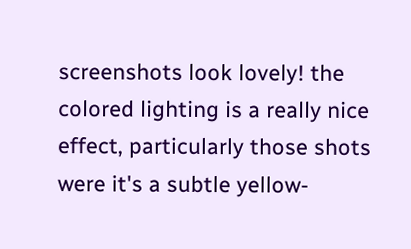screenshots look lovely! the colored lighting is a really nice effect, particularly those shots were it's a subtle yellow-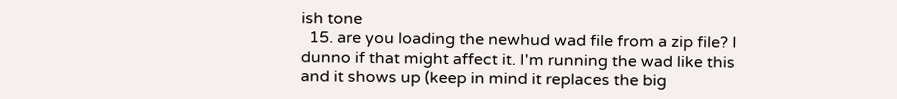ish tone
  15. are you loading the newhud wad file from a zip file? I dunno if that might affect it. I'm running the wad like this and it shows up (keep in mind it replaces the big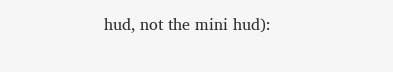hud, not the mini hud):